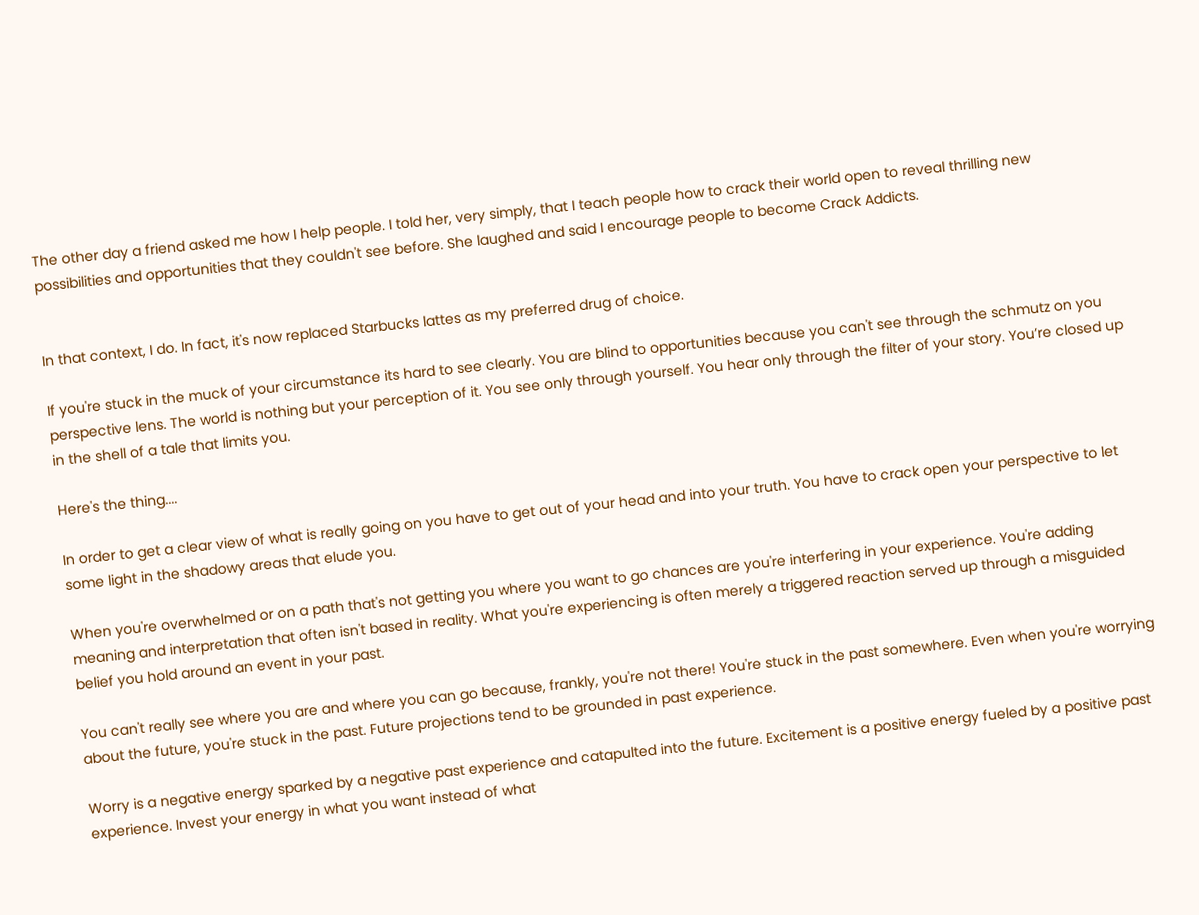The other day a friend asked me how I help people. I told her, very simply, that I teach people how to crack their world open to reveal thrilling new possibilities and opportunities that they couldn't see before. She laughed and said I encourage people to become Crack Addicts.


In that context, I do. In fact, it's now replaced Starbucks lattes as my preferred drug of choice.

If you're stuck in the muck of your circumstance its hard to see clearly. You are blind to opportunities because you can't see through the schmutz on you perspective lens. The world is nothing but your perception of it. You see only through yourself. You hear only through the filter of your story. You’re closed up in the shell of a tale that limits you.

Here's the thing....

In order to get a clear view of what is really going on you have to get out of your head and into your truth. You have to crack open your perspective to let some light in the shadowy areas that elude you.

When you're overwhelmed or on a path that's not getting you where you want to go chances are you're interfering in your experience. You're adding meaning and interpretation that often isn't based in reality. What you're experiencing is often merely a triggered reaction served up through a misguided belief you hold around an event in your past.

You can't really see where you are and where you can go because, frankly, you're not there! You're stuck in the past somewhere. Even when you're worrying about the future, you're stuck in the past. Future projections tend to be grounded in past experience.

Worry is a negative energy sparked by a negative past experience and catapulted into the future. Excitement is a positive energy fueled by a positive past experience. Invest your energy in what you want instead of what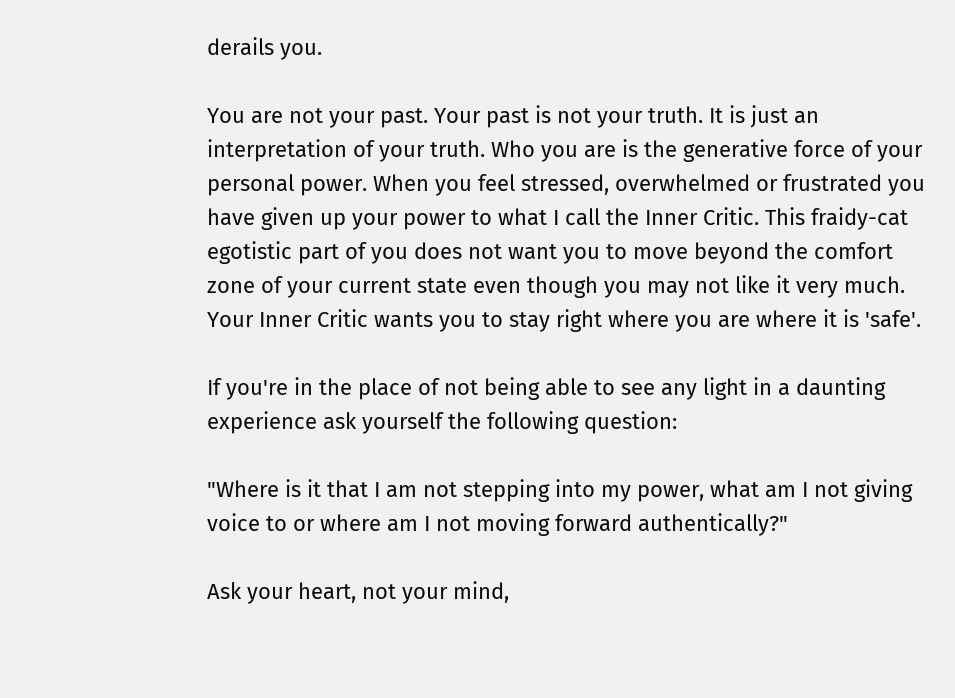derails you.

You are not your past. Your past is not your truth. It is just an interpretation of your truth. Who you are is the generative force of your personal power. When you feel stressed, overwhelmed or frustrated you have given up your power to what I call the Inner Critic. This fraidy-cat egotistic part of you does not want you to move beyond the comfort zone of your current state even though you may not like it very much. Your Inner Critic wants you to stay right where you are where it is 'safe'.

If you're in the place of not being able to see any light in a daunting experience ask yourself the following question:

"Where is it that I am not stepping into my power, what am I not giving voice to or where am I not moving forward authentically?"

Ask your heart, not your mind,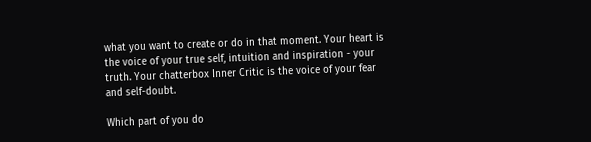what you want to create or do in that moment. Your heart is the voice of your true self, intuition and inspiration - your truth. Your chatterbox Inner Critic is the voice of your fear and self-doubt.

Which part of you do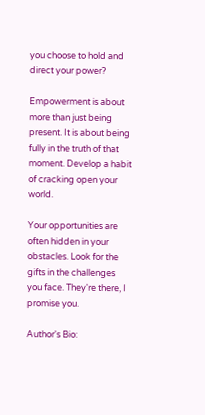you choose to hold and direct your power?

Empowerment is about more than just being present. It is about being fully in the truth of that moment. Develop a habit of cracking open your world.

Your opportunities are often hidden in your obstacles. Look for the gifts in the challenges you face. They're there, I promise you.

Author's Bio: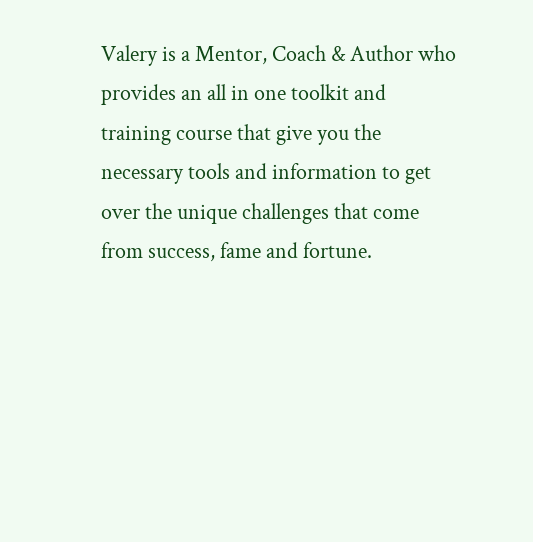Valery is a Mentor, Coach & Author who provides an all in one toolkit and training course that give you the necessary tools and information to get over the unique challenges that come from success, fame and fortune.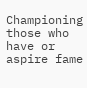Championing those who have or aspire fame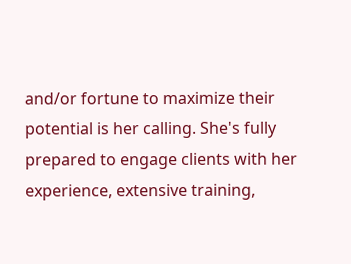and/or fortune to maximize their potential is her calling. She's fully prepared to engage clients with her experience, extensive training,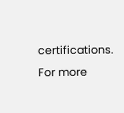certifications. For more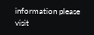information please visit